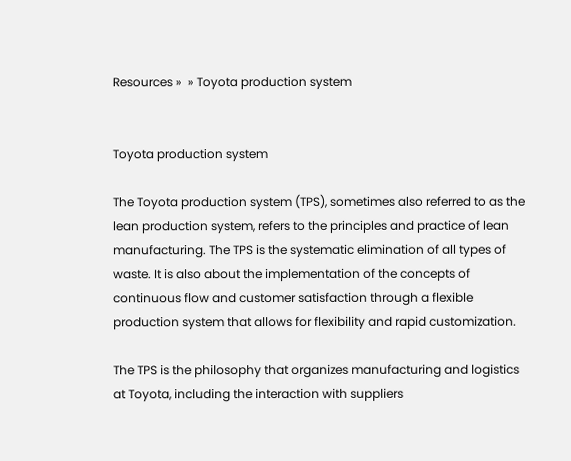Resources »  » Toyota production system


Toyota production system

The Toyota production system (TPS), sometimes also referred to as the lean production system, refers to the principles and practice of lean manufacturing. The TPS is the systematic elimination of all types of waste. It is also about the implementation of the concepts of continuous flow and customer satisfaction through a flexible production system that allows for flexibility and rapid customization.

The TPS is the philosophy that organizes manufacturing and logistics at Toyota, including the interaction with suppliers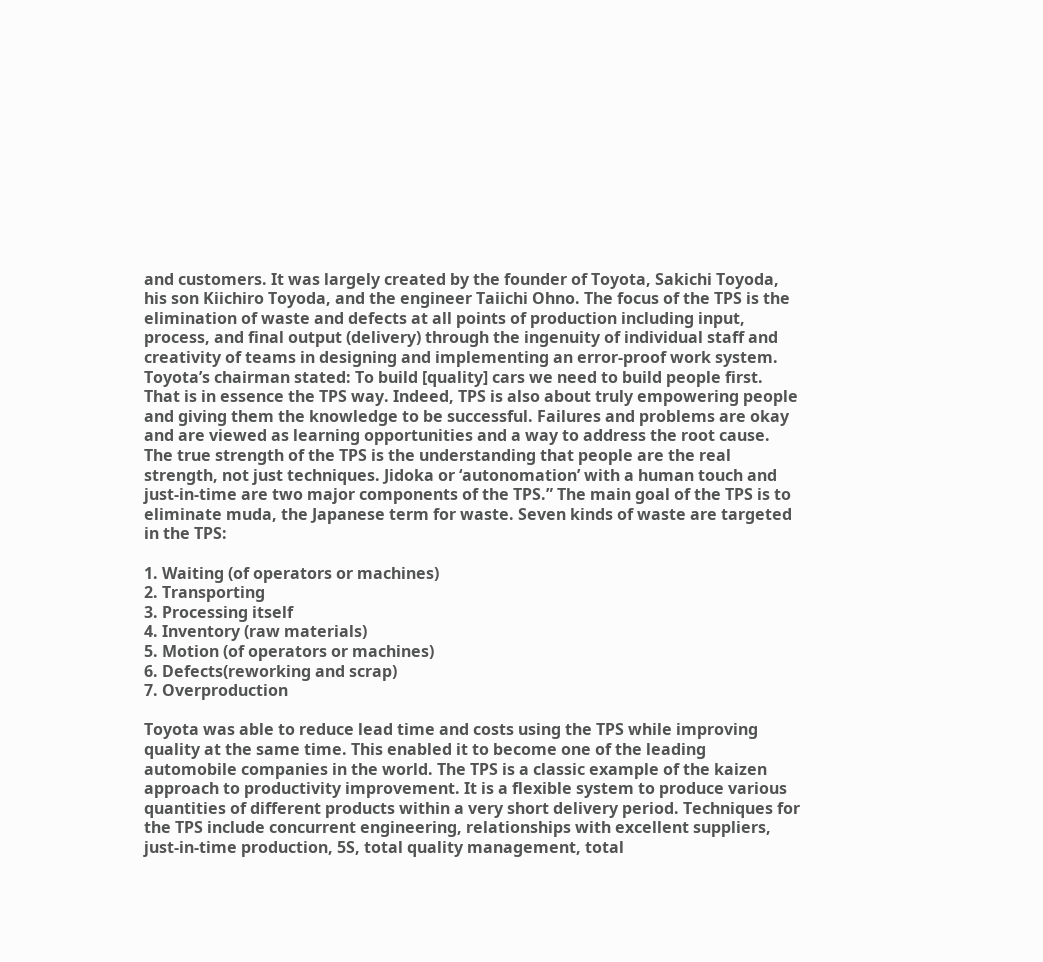and customers. It was largely created by the founder of Toyota, Sakichi Toyoda, his son Kiichiro Toyoda, and the engineer Taiichi Ohno. The focus of the TPS is the elimination of waste and defects at all points of production including input, process, and final output (delivery) through the ingenuity of individual staff and creativity of teams in designing and implementing an error-proof work system. Toyota’s chairman stated: To build [quality] cars we need to build people first. That is in essence the TPS way. Indeed, TPS is also about truly empowering people and giving them the knowledge to be successful. Failures and problems are okay and are viewed as learning opportunities and a way to address the root cause. The true strength of the TPS is the understanding that people are the real strength, not just techniques. Jidoka or ‘autonomation’ with a human touch and just-in-time are two major components of the TPS.” The main goal of the TPS is to eliminate muda, the Japanese term for waste. Seven kinds of waste are targeted in the TPS:

1. Waiting (of operators or machines)
2. Transporting
3. Processing itself
4. Inventory (raw materials)
5. Motion (of operators or machines)
6. Defects(reworking and scrap)
7. Overproduction

Toyota was able to reduce lead time and costs using the TPS while improving quality at the same time. This enabled it to become one of the leading automobile companies in the world. The TPS is a classic example of the kaizen approach to productivity improvement. It is a flexible system to produce various quantities of different products within a very short delivery period. Techniques for the TPS include concurrent engineering, relationships with excellent suppliers, just-in-time production, 5S, total quality management, total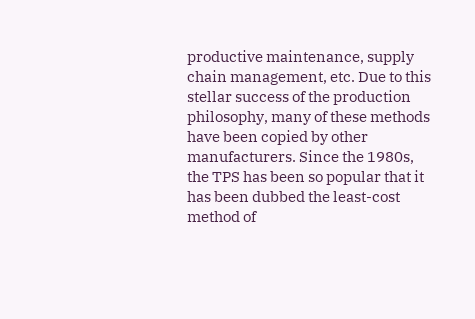productive maintenance, supply chain management, etc. Due to this stellar success of the production philosophy, many of these methods have been copied by other manufacturers. Since the 1980s, the TPS has been so popular that it has been dubbed the least-cost method of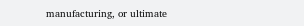manufacturing, or ultimate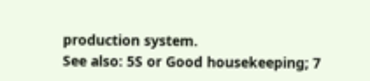production system.
See also: 5S or Good housekeeping; 7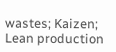wastes; Kaizen; Lean production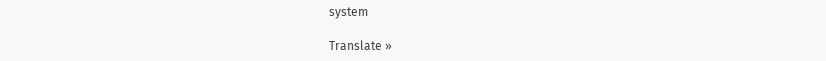system

Translate »